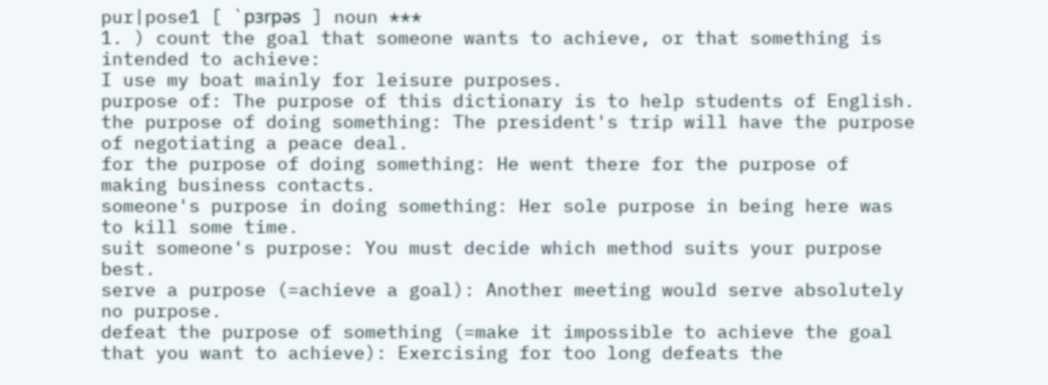pur|pose1 [ `pɜrpəs ] noun ***
1. ) count the goal that someone wants to achieve, or that something is intended to achieve:
I use my boat mainly for leisure purposes.
purpose of: The purpose of this dictionary is to help students of English.
the purpose of doing something: The president's trip will have the purpose of negotiating a peace deal.
for the purpose of doing something: He went there for the purpose of making business contacts.
someone's purpose in doing something: Her sole purpose in being here was to kill some time.
suit someone's purpose: You must decide which method suits your purpose best.
serve a purpose (=achieve a goal): Another meeting would serve absolutely no purpose.
defeat the purpose of something (=make it impossible to achieve the goal that you want to achieve): Exercising for too long defeats the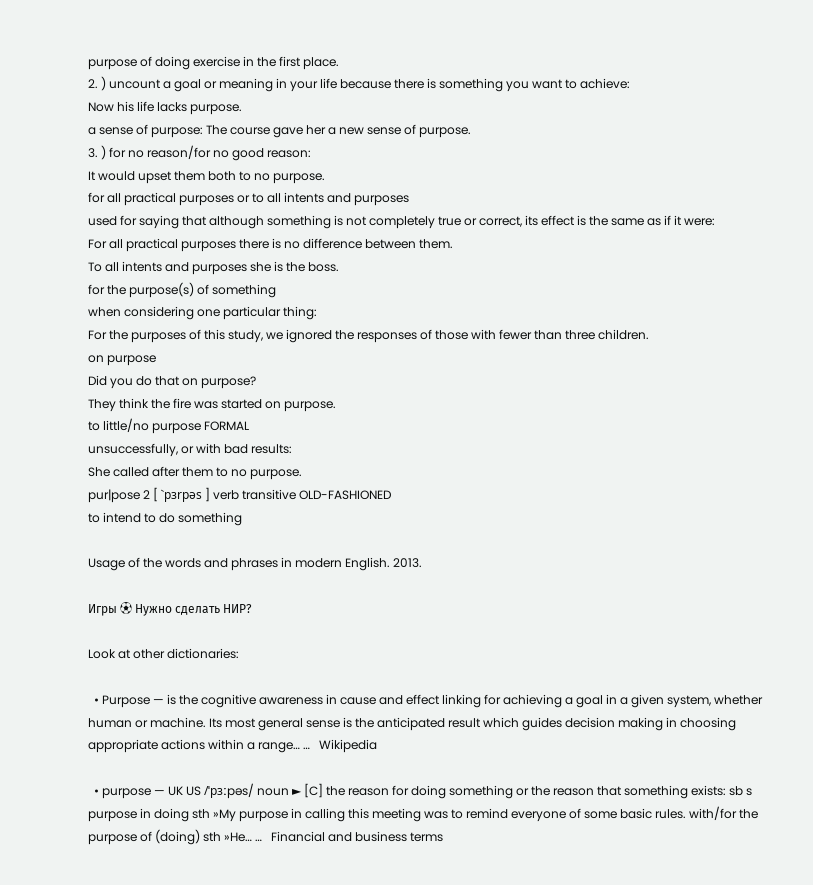purpose of doing exercise in the first place.
2. ) uncount a goal or meaning in your life because there is something you want to achieve:
Now his life lacks purpose.
a sense of purpose: The course gave her a new sense of purpose.
3. ) for no reason/for no good reason:
It would upset them both to no purpose.
for all practical purposes or to all intents and purposes
used for saying that although something is not completely true or correct, its effect is the same as if it were:
For all practical purposes there is no difference between them.
To all intents and purposes she is the boss.
for the purpose(s) of something
when considering one particular thing:
For the purposes of this study, we ignored the responses of those with fewer than three children.
on purpose
Did you do that on purpose?
They think the fire was started on purpose.
to little/no purpose FORMAL
unsuccessfully, or with bad results:
She called after them to no purpose.
pur|pose 2 [ `pɜrpəs ] verb transitive OLD-FASHIONED
to intend to do something

Usage of the words and phrases in modern English. 2013.

Игры ⚽ Нужно сделать НИР?

Look at other dictionaries:

  • Purpose — is the cognitive awareness in cause and effect linking for achieving a goal in a given system, whether human or machine. Its most general sense is the anticipated result which guides decision making in choosing appropriate actions within a range… …   Wikipedia

  • purpose — UK US /ˈpɜːpəs/ noun ► [C] the reason for doing something or the reason that something exists: sb s purpose in doing sth »My purpose in calling this meeting was to remind everyone of some basic rules. with/for the purpose of (doing) sth »He… …   Financial and business terms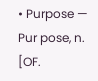• Purpose — Pur pose, n. [OF.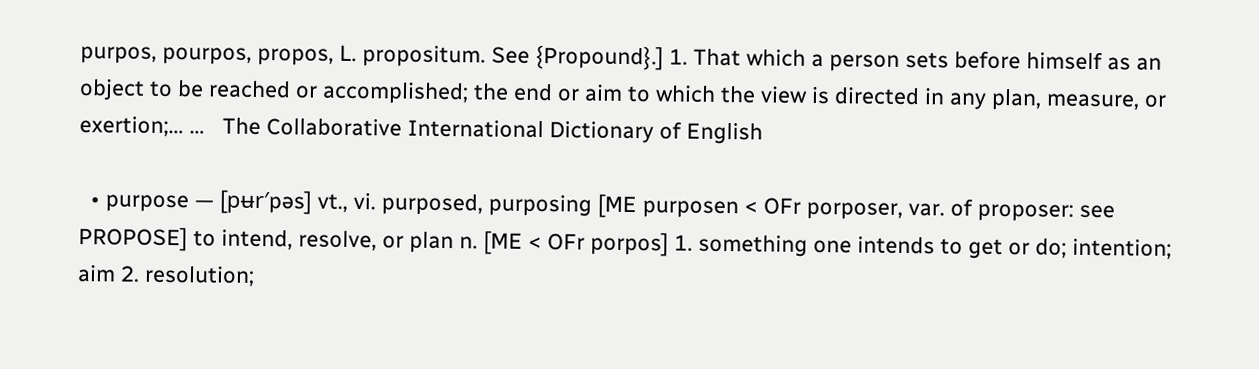purpos, pourpos, propos, L. propositum. See {Propound}.] 1. That which a person sets before himself as an object to be reached or accomplished; the end or aim to which the view is directed in any plan, measure, or exertion;… …   The Collaborative International Dictionary of English

  • purpose — [pʉr′pəs] vt., vi. purposed, purposing [ME purposen < OFr porposer, var. of proposer: see PROPOSE] to intend, resolve, or plan n. [ME < OFr porpos] 1. something one intends to get or do; intention; aim 2. resolution;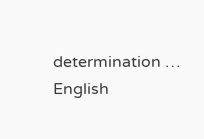determination …   English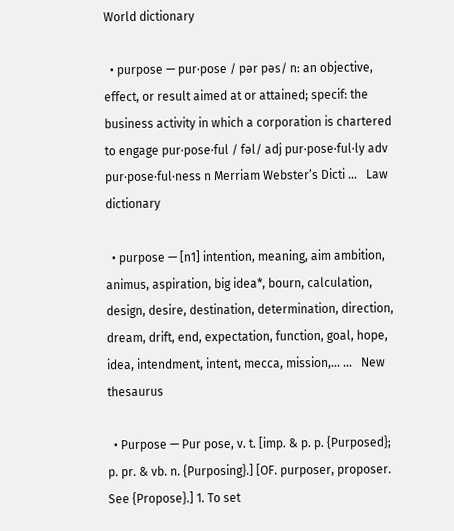World dictionary

  • purpose — pur·pose / pər pəs/ n: an objective, effect, or result aimed at or attained; specif: the business activity in which a corporation is chartered to engage pur·pose·ful / fəl/ adj pur·pose·ful·ly adv pur·pose·ful·ness n Merriam Webster’s Dicti …   Law dictionary

  • purpose — [n1] intention, meaning, aim ambition, animus, aspiration, big idea*, bourn, calculation, design, desire, destination, determination, direction, dream, drift, end, expectation, function, goal, hope, idea, intendment, intent, mecca, mission,… …   New thesaurus

  • Purpose — Pur pose, v. t. [imp. & p. p. {Purposed}; p. pr. & vb. n. {Purposing}.] [OF. purposer, proposer. See {Propose}.] 1. To set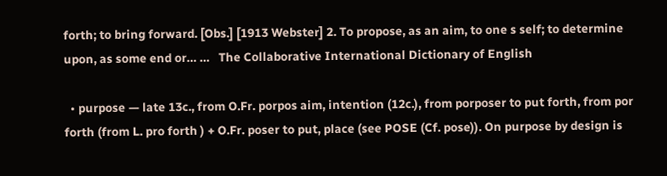forth; to bring forward. [Obs.] [1913 Webster] 2. To propose, as an aim, to one s self; to determine upon, as some end or… …   The Collaborative International Dictionary of English

  • purpose — late 13c., from O.Fr. porpos aim, intention (12c.), from porposer to put forth, from por forth (from L. pro forth ) + O.Fr. poser to put, place (see POSE (Cf. pose)). On purpose by design is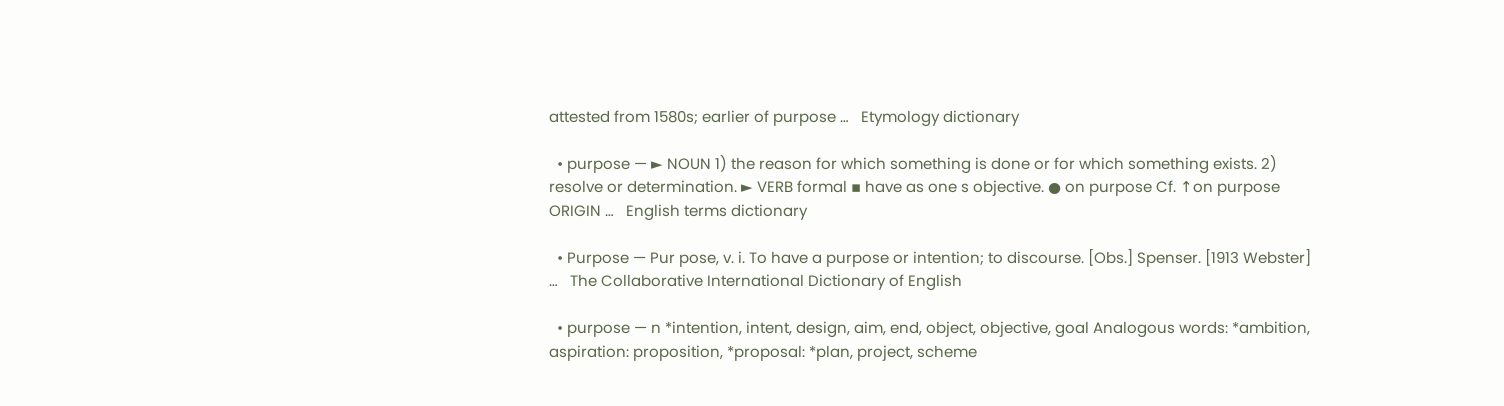attested from 1580s; earlier of purpose …   Etymology dictionary

  • purpose — ► NOUN 1) the reason for which something is done or for which something exists. 2) resolve or determination. ► VERB formal ▪ have as one s objective. ● on purpose Cf. ↑on purpose ORIGIN …   English terms dictionary

  • Purpose — Pur pose, v. i. To have a purpose or intention; to discourse. [Obs.] Spenser. [1913 Webster] …   The Collaborative International Dictionary of English

  • purpose — n *intention, intent, design, aim, end, object, objective, goal Analogous words: *ambition, aspiration: proposition, *proposal: *plan, project, scheme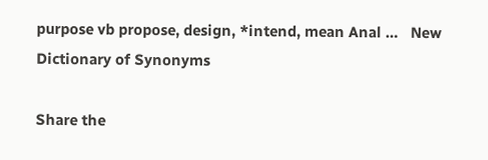purpose vb propose, design, *intend, mean Anal …   New Dictionary of Synonyms

Share the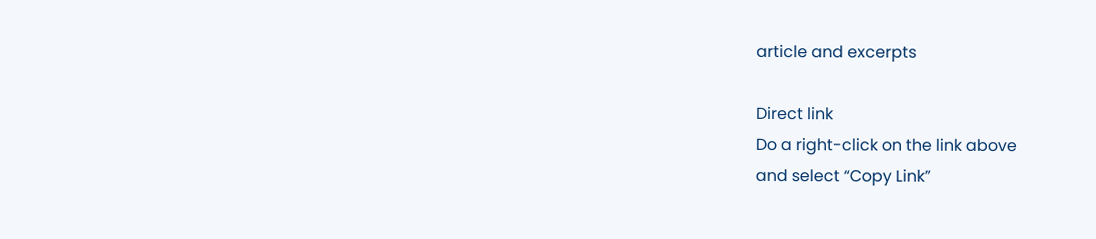article and excerpts

Direct link
Do a right-click on the link above
and select “Copy Link”